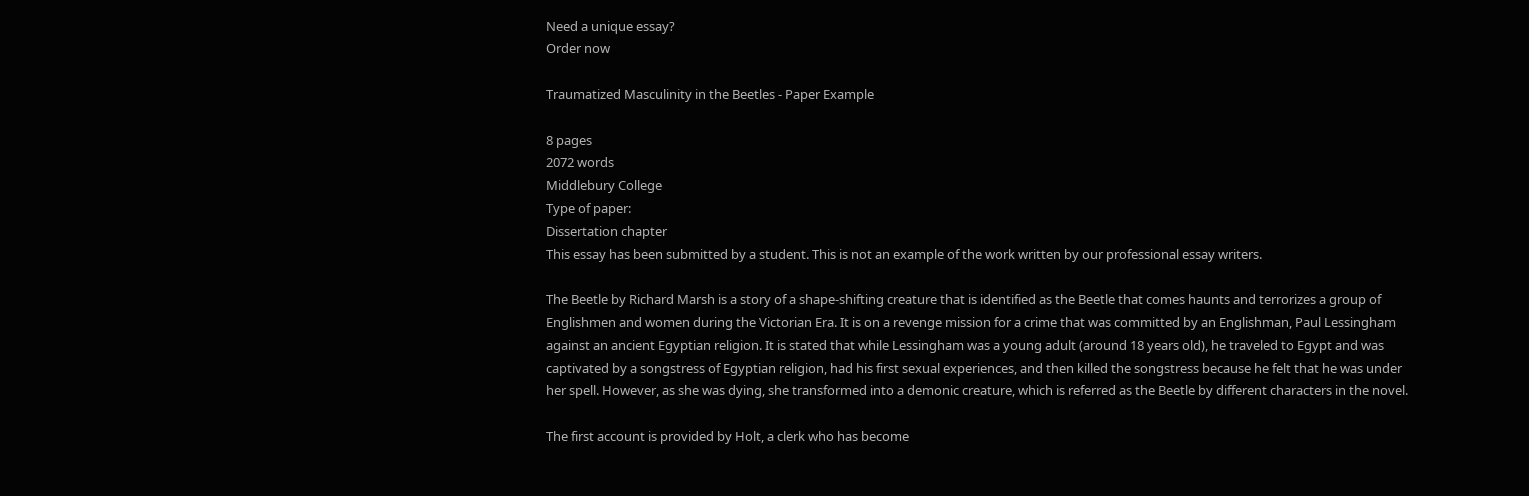Need a unique essay?
Order now

Traumatized Masculinity in the Beetles - Paper Example

8 pages
2072 words
Middlebury College
Type of paper:
Dissertation chapter
This essay has been submitted by a student. This is not an example of the work written by our professional essay writers.

The Beetle by Richard Marsh is a story of a shape-shifting creature that is identified as the Beetle that comes haunts and terrorizes a group of Englishmen and women during the Victorian Era. It is on a revenge mission for a crime that was committed by an Englishman, Paul Lessingham against an ancient Egyptian religion. It is stated that while Lessingham was a young adult (around 18 years old), he traveled to Egypt and was captivated by a songstress of Egyptian religion, had his first sexual experiences, and then killed the songstress because he felt that he was under her spell. However, as she was dying, she transformed into a demonic creature, which is referred as the Beetle by different characters in the novel.

The first account is provided by Holt, a clerk who has become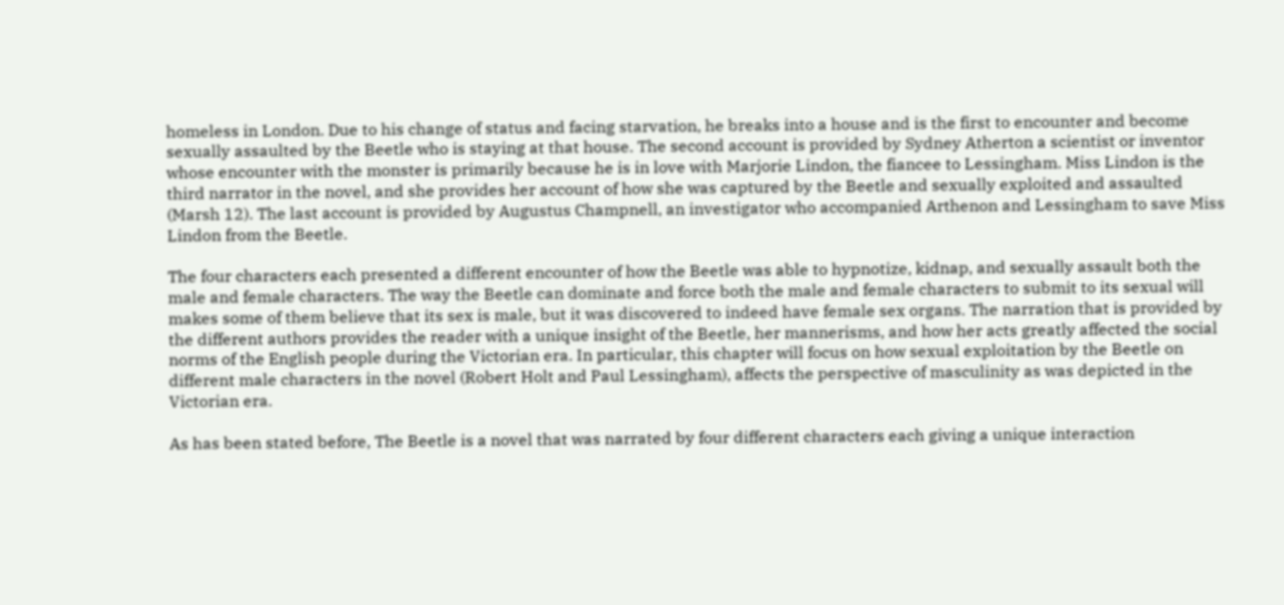homeless in London. Due to his change of status and facing starvation, he breaks into a house and is the first to encounter and become sexually assaulted by the Beetle who is staying at that house. The second account is provided by Sydney Atherton a scientist or inventor whose encounter with the monster is primarily because he is in love with Marjorie Lindon, the fiancee to Lessingham. Miss Lindon is the third narrator in the novel, and she provides her account of how she was captured by the Beetle and sexually exploited and assaulted (Marsh 12). The last account is provided by Augustus Champnell, an investigator who accompanied Arthenon and Lessingham to save Miss Lindon from the Beetle.

The four characters each presented a different encounter of how the Beetle was able to hypnotize, kidnap, and sexually assault both the male and female characters. The way the Beetle can dominate and force both the male and female characters to submit to its sexual will makes some of them believe that its sex is male, but it was discovered to indeed have female sex organs. The narration that is provided by the different authors provides the reader with a unique insight of the Beetle, her mannerisms, and how her acts greatly affected the social norms of the English people during the Victorian era. In particular, this chapter will focus on how sexual exploitation by the Beetle on different male characters in the novel (Robert Holt and Paul Lessingham), affects the perspective of masculinity as was depicted in the Victorian era.

As has been stated before, The Beetle is a novel that was narrated by four different characters each giving a unique interaction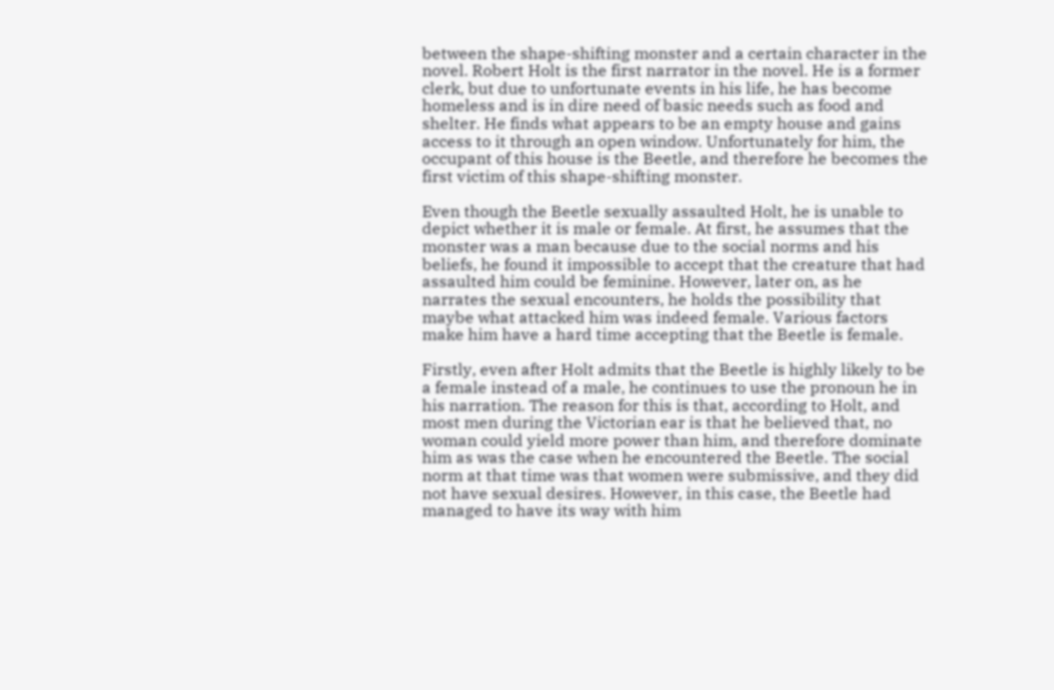between the shape-shifting monster and a certain character in the novel. Robert Holt is the first narrator in the novel. He is a former clerk, but due to unfortunate events in his life, he has become homeless and is in dire need of basic needs such as food and shelter. He finds what appears to be an empty house and gains access to it through an open window. Unfortunately for him, the occupant of this house is the Beetle, and therefore he becomes the first victim of this shape-shifting monster.

Even though the Beetle sexually assaulted Holt, he is unable to depict whether it is male or female. At first, he assumes that the monster was a man because due to the social norms and his beliefs, he found it impossible to accept that the creature that had assaulted him could be feminine. However, later on, as he narrates the sexual encounters, he holds the possibility that maybe what attacked him was indeed female. Various factors make him have a hard time accepting that the Beetle is female.

Firstly, even after Holt admits that the Beetle is highly likely to be a female instead of a male, he continues to use the pronoun he in his narration. The reason for this is that, according to Holt, and most men during the Victorian ear is that he believed that, no woman could yield more power than him, and therefore dominate him as was the case when he encountered the Beetle. The social norm at that time was that women were submissive, and they did not have sexual desires. However, in this case, the Beetle had managed to have its way with him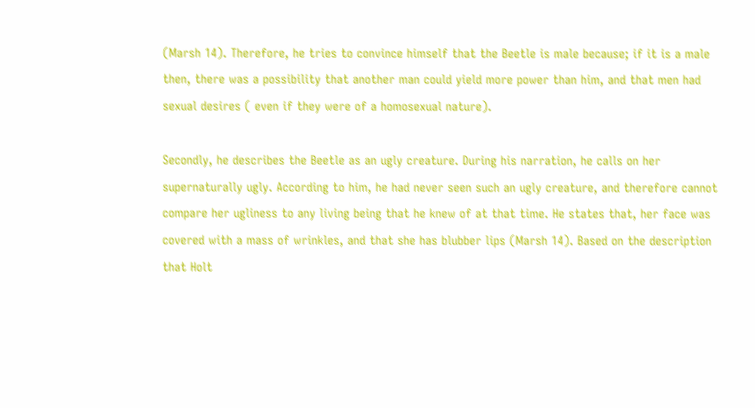(Marsh 14). Therefore, he tries to convince himself that the Beetle is male because; if it is a male then, there was a possibility that another man could yield more power than him, and that men had sexual desires ( even if they were of a homosexual nature).

Secondly, he describes the Beetle as an ugly creature. During his narration, he calls on her supernaturally ugly. According to him, he had never seen such an ugly creature, and therefore cannot compare her ugliness to any living being that he knew of at that time. He states that, her face was covered with a mass of wrinkles, and that she has blubber lips (Marsh 14). Based on the description that Holt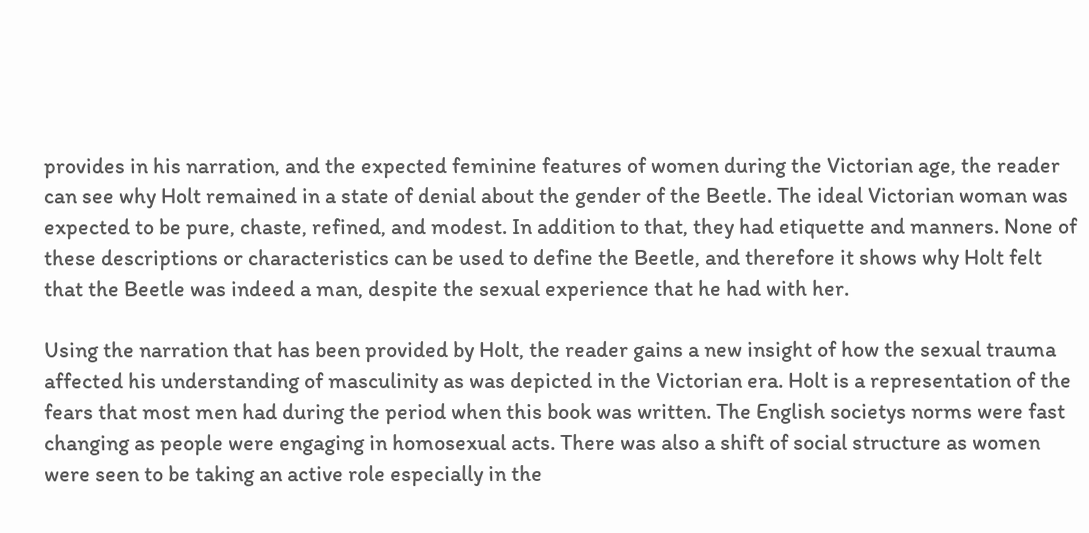provides in his narration, and the expected feminine features of women during the Victorian age, the reader can see why Holt remained in a state of denial about the gender of the Beetle. The ideal Victorian woman was expected to be pure, chaste, refined, and modest. In addition to that, they had etiquette and manners. None of these descriptions or characteristics can be used to define the Beetle, and therefore it shows why Holt felt that the Beetle was indeed a man, despite the sexual experience that he had with her.

Using the narration that has been provided by Holt, the reader gains a new insight of how the sexual trauma affected his understanding of masculinity as was depicted in the Victorian era. Holt is a representation of the fears that most men had during the period when this book was written. The English societys norms were fast changing as people were engaging in homosexual acts. There was also a shift of social structure as women were seen to be taking an active role especially in the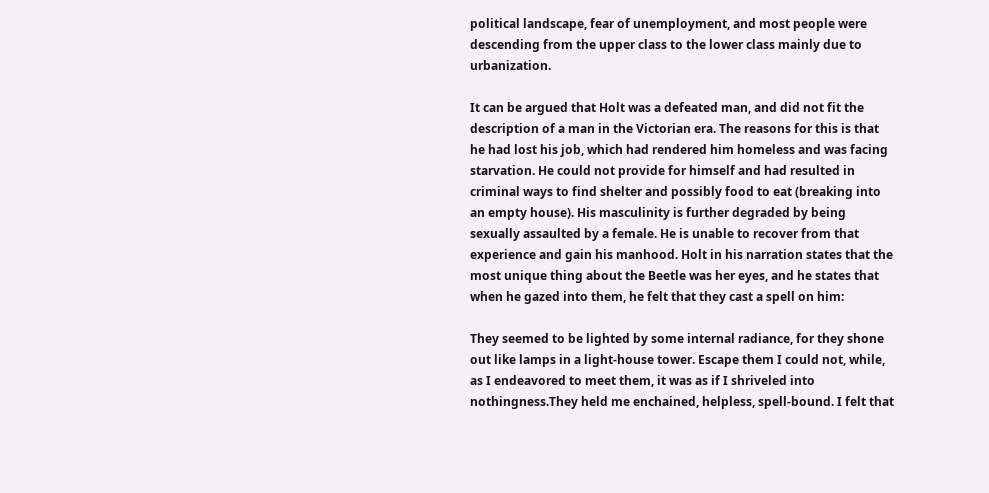political landscape, fear of unemployment, and most people were descending from the upper class to the lower class mainly due to urbanization.

It can be argued that Holt was a defeated man, and did not fit the description of a man in the Victorian era. The reasons for this is that he had lost his job, which had rendered him homeless and was facing starvation. He could not provide for himself and had resulted in criminal ways to find shelter and possibly food to eat (breaking into an empty house). His masculinity is further degraded by being sexually assaulted by a female. He is unable to recover from that experience and gain his manhood. Holt in his narration states that the most unique thing about the Beetle was her eyes, and he states that when he gazed into them, he felt that they cast a spell on him:

They seemed to be lighted by some internal radiance, for they shone out like lamps in a light-house tower. Escape them I could not, while, as I endeavored to meet them, it was as if I shriveled into nothingness.They held me enchained, helpless, spell-bound. I felt that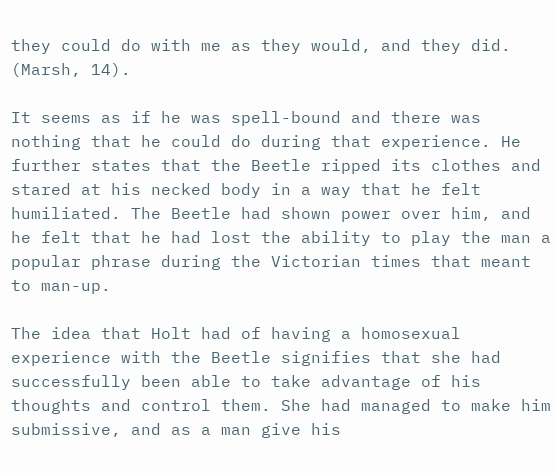they could do with me as they would, and they did. (Marsh, 14).

It seems as if he was spell-bound and there was nothing that he could do during that experience. He further states that the Beetle ripped its clothes and stared at his necked body in a way that he felt humiliated. The Beetle had shown power over him, and he felt that he had lost the ability to play the man a popular phrase during the Victorian times that meant to man-up.

The idea that Holt had of having a homosexual experience with the Beetle signifies that she had successfully been able to take advantage of his thoughts and control them. She had managed to make him submissive, and as a man give his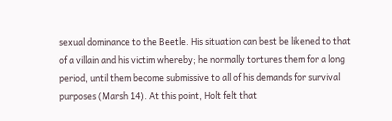sexual dominance to the Beetle. His situation can best be likened to that of a villain and his victim whereby; he normally tortures them for a long period, until them become submissive to all of his demands for survival purposes (Marsh 14). At this point, Holt felt that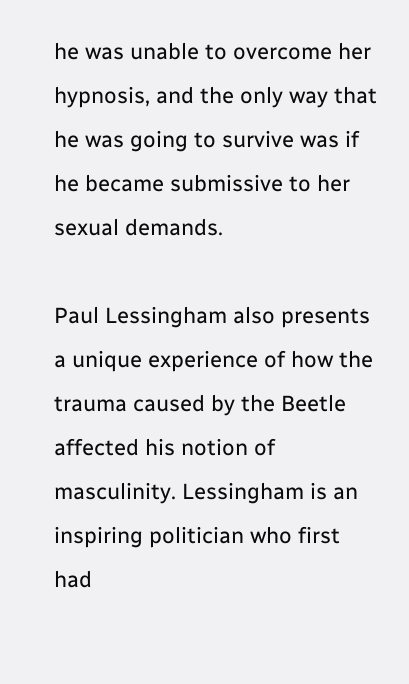he was unable to overcome her hypnosis, and the only way that he was going to survive was if he became submissive to her sexual demands.

Paul Lessingham also presents a unique experience of how the trauma caused by the Beetle affected his notion of masculinity. Lessingham is an inspiring politician who first had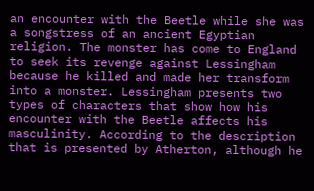an encounter with the Beetle while she was a songstress of an ancient Egyptian religion. The monster has come to England to seek its revenge against Lessingham because he killed and made her transform into a monster. Lessingham presents two types of characters that show how his encounter with the Beetle affects his masculinity. According to the description that is presented by Atherton, although he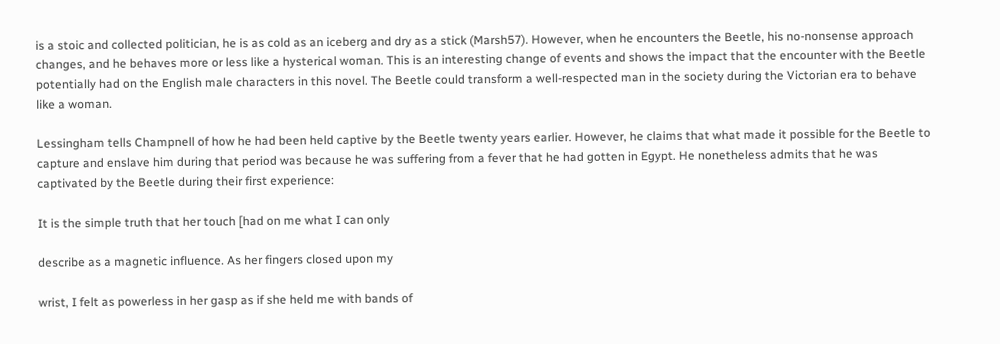is a stoic and collected politician, he is as cold as an iceberg and dry as a stick (Marsh57). However, when he encounters the Beetle, his no-nonsense approach changes, and he behaves more or less like a hysterical woman. This is an interesting change of events and shows the impact that the encounter with the Beetle potentially had on the English male characters in this novel. The Beetle could transform a well-respected man in the society during the Victorian era to behave like a woman.

Lessingham tells Champnell of how he had been held captive by the Beetle twenty years earlier. However, he claims that what made it possible for the Beetle to capture and enslave him during that period was because he was suffering from a fever that he had gotten in Egypt. He nonetheless admits that he was captivated by the Beetle during their first experience:

It is the simple truth that her touch [had on me what I can only

describe as a magnetic influence. As her fingers closed upon my

wrist, I felt as powerless in her gasp as if she held me with bands of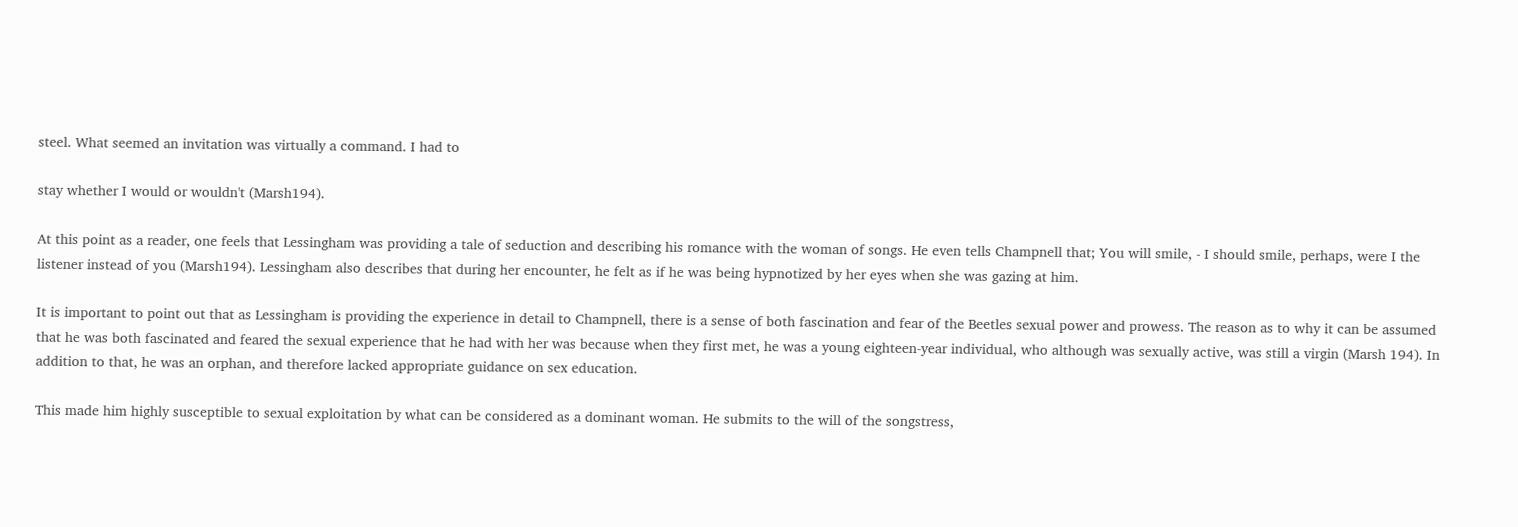steel. What seemed an invitation was virtually a command. I had to

stay whether I would or wouldn't (Marsh194).

At this point as a reader, one feels that Lessingham was providing a tale of seduction and describing his romance with the woman of songs. He even tells Champnell that; You will smile, - I should smile, perhaps, were I the listener instead of you (Marsh194). Lessingham also describes that during her encounter, he felt as if he was being hypnotized by her eyes when she was gazing at him.

It is important to point out that as Lessingham is providing the experience in detail to Champnell, there is a sense of both fascination and fear of the Beetles sexual power and prowess. The reason as to why it can be assumed that he was both fascinated and feared the sexual experience that he had with her was because when they first met, he was a young eighteen-year individual, who although was sexually active, was still a virgin (Marsh 194). In addition to that, he was an orphan, and therefore lacked appropriate guidance on sex education.

This made him highly susceptible to sexual exploitation by what can be considered as a dominant woman. He submits to the will of the songstress,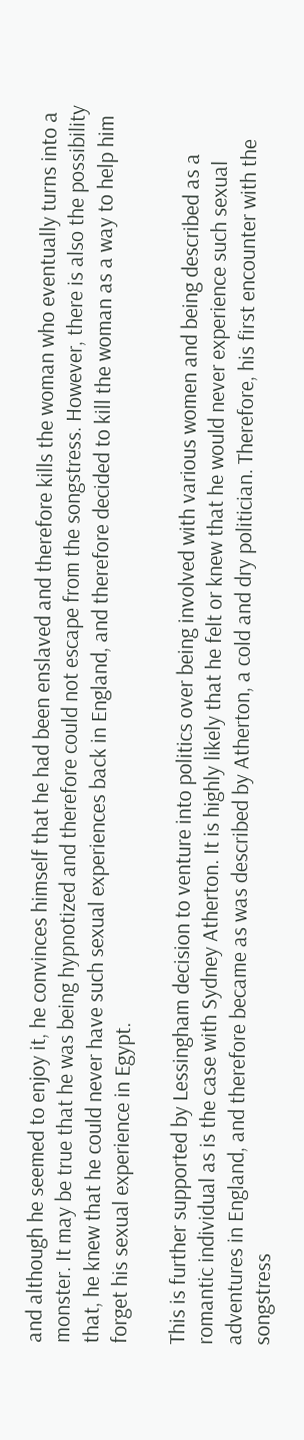and although he seemed to enjoy it, he convinces himself that he had been enslaved and therefore kills the woman who eventually turns into a monster. It may be true that he was being hypnotized and therefore could not escape from the songstress. However, there is also the possibility that, he knew that he could never have such sexual experiences back in England, and therefore decided to kill the woman as a way to help him forget his sexual experience in Egypt.

This is further supported by Lessingham decision to venture into politics over being involved with various women and being described as a romantic individual as is the case with Sydney Atherton. It is highly likely that he felt or knew that he would never experience such sexual adventures in England, and therefore became as was described by Atherton, a cold and dry politician. Therefore, his first encounter with the songstress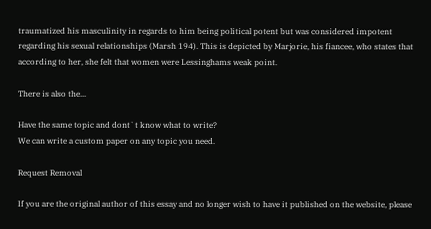traumatized his masculinity in regards to him being political potent but was considered impotent regarding his sexual relationships (Marsh 194). This is depicted by Marjorie, his fiancee, who states that according to her, she felt that women were Lessinghams weak point.

There is also the...

Have the same topic and dont`t know what to write?
We can write a custom paper on any topic you need.

Request Removal

If you are the original author of this essay and no longer wish to have it published on the website, please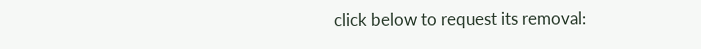click below to request its removal: